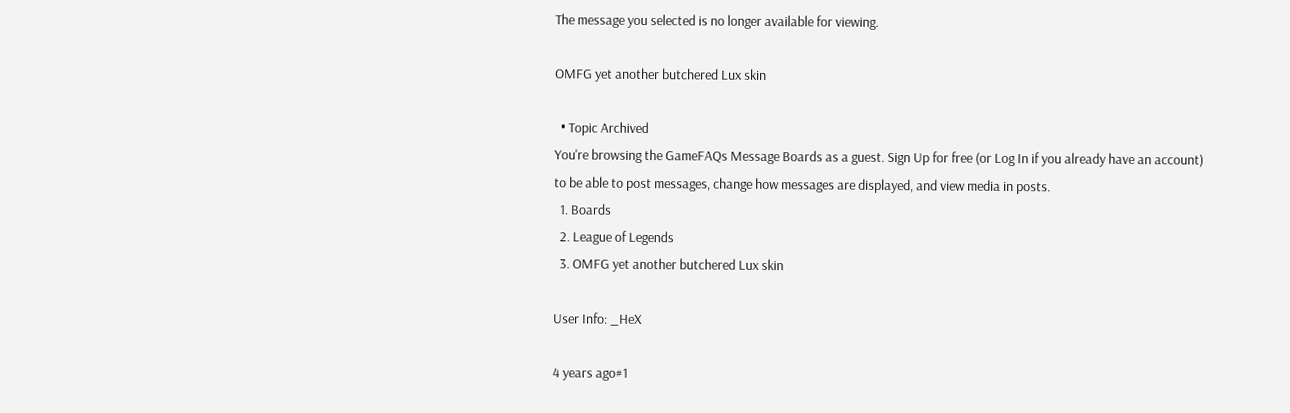The message you selected is no longer available for viewing.

OMFG yet another butchered Lux skin

  • Topic Archived
You're browsing the GameFAQs Message Boards as a guest. Sign Up for free (or Log In if you already have an account) to be able to post messages, change how messages are displayed, and view media in posts.
  1. Boards
  2. League of Legends
  3. OMFG yet another butchered Lux skin

User Info: _HeX

4 years ago#1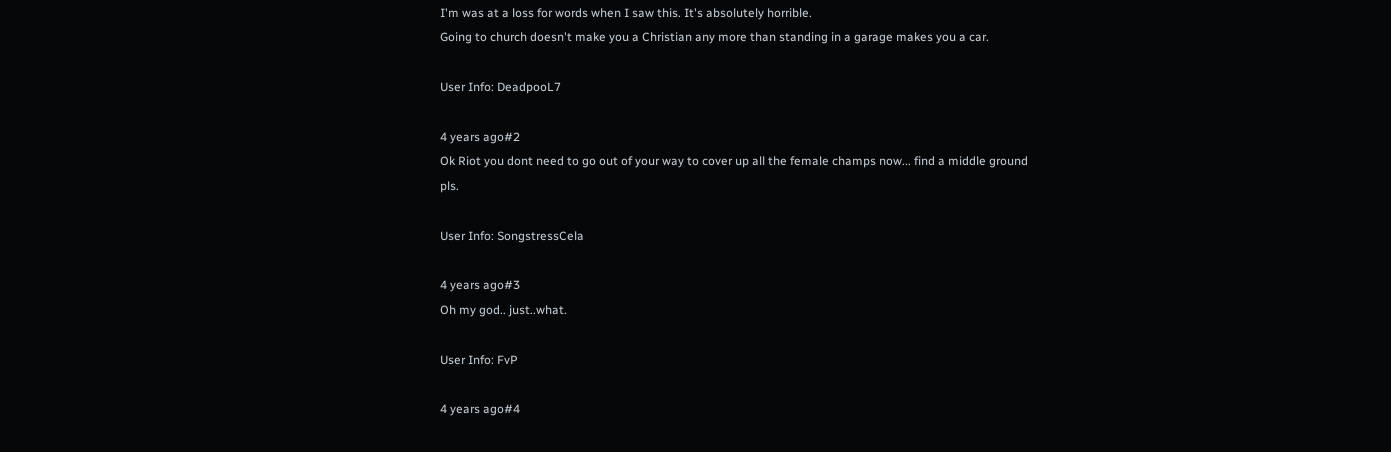I'm was at a loss for words when I saw this. It's absolutely horrible.
Going to church doesn't make you a Christian any more than standing in a garage makes you a car.

User Info: DeadpooL7

4 years ago#2
Ok Riot you dont need to go out of your way to cover up all the female champs now... find a middle ground pls.

User Info: SongstressCela

4 years ago#3
Oh my god.. just..what.

User Info: FvP

4 years ago#4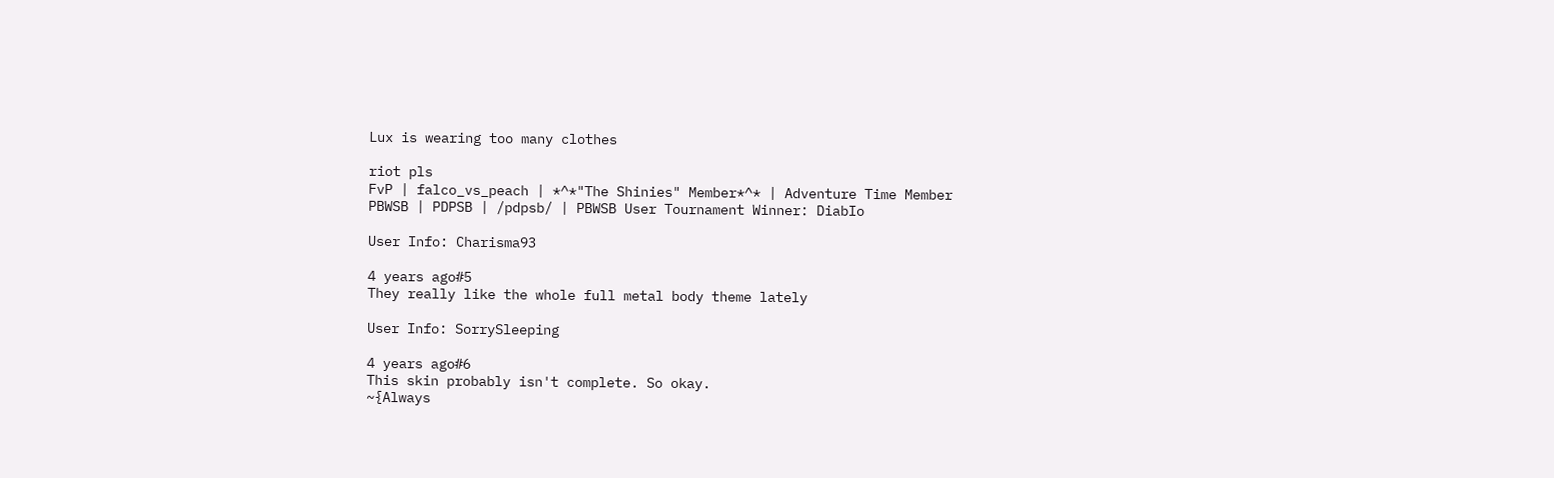Lux is wearing too many clothes

riot pls
FvP | falco_vs_peach | *^*"The Shinies" Member*^* | Adventure Time Member
PBWSB | PDPSB | /pdpsb/ | PBWSB User Tournament Winner: DiabIo

User Info: Charisma93

4 years ago#5
They really like the whole full metal body theme lately

User Info: SorrySleeping

4 years ago#6
This skin probably isn't complete. So okay.
~{Always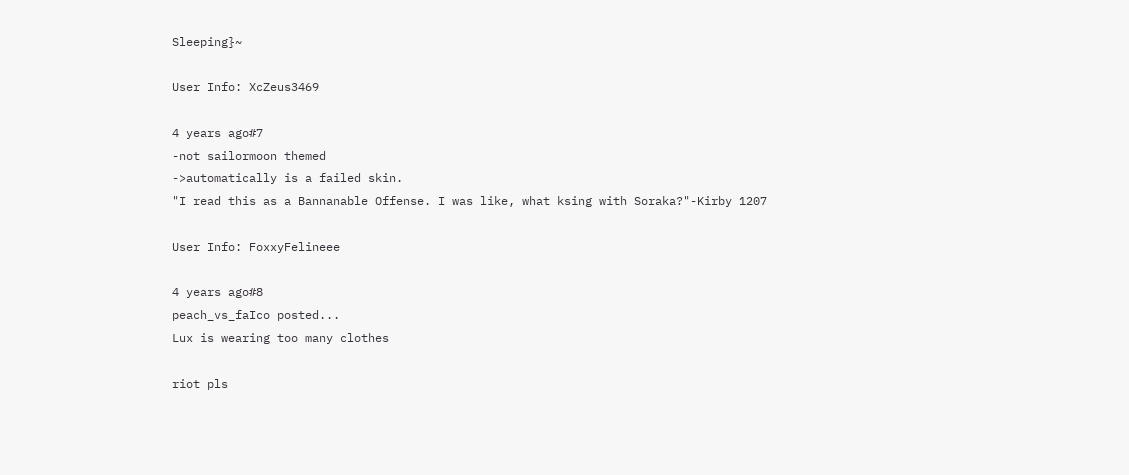Sleeping}~

User Info: XcZeus3469

4 years ago#7
-not sailormoon themed
->automatically is a failed skin.
"I read this as a Bannanable Offense. I was like, what ksing with Soraka?"-Kirby 1207

User Info: FoxxyFelineee

4 years ago#8
peach_vs_faIco posted...
Lux is wearing too many clothes

riot pls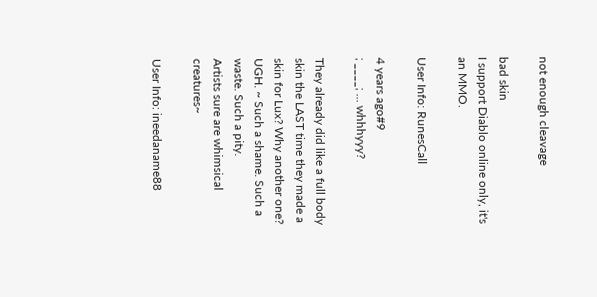not enough cleavage

bad skin
I support Diablo online only, it's an MMO.

User Info: RunesCall

4 years ago#9
; ____; ... whhhyyy?

They already did like a full body skin the LAST time they made a skin for Lux? Why another one? UGH. ~ Such a shame. Such a waste. Such a pity.
Artists sure are whimsical creatures~

User Info: ineedaname88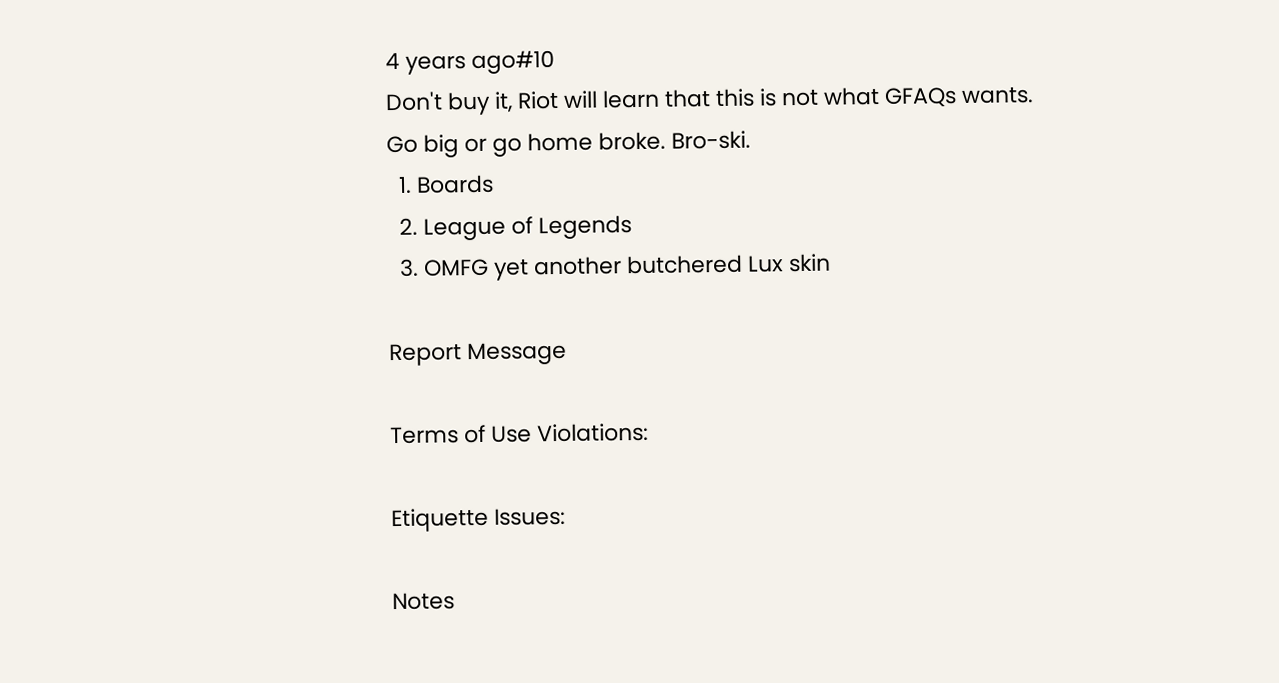4 years ago#10
Don't buy it, Riot will learn that this is not what GFAQs wants.
Go big or go home broke. Bro-ski.
  1. Boards
  2. League of Legends
  3. OMFG yet another butchered Lux skin

Report Message

Terms of Use Violations:

Etiquette Issues:

Notes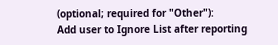(optional; required for "Other"):
Add user to Ignore List after reporting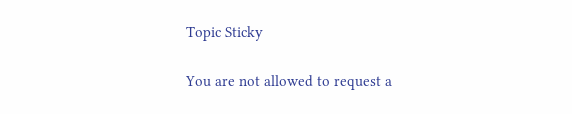Topic Sticky

You are not allowed to request a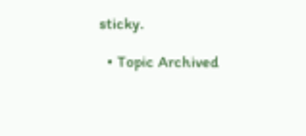sticky.

  • Topic Archived